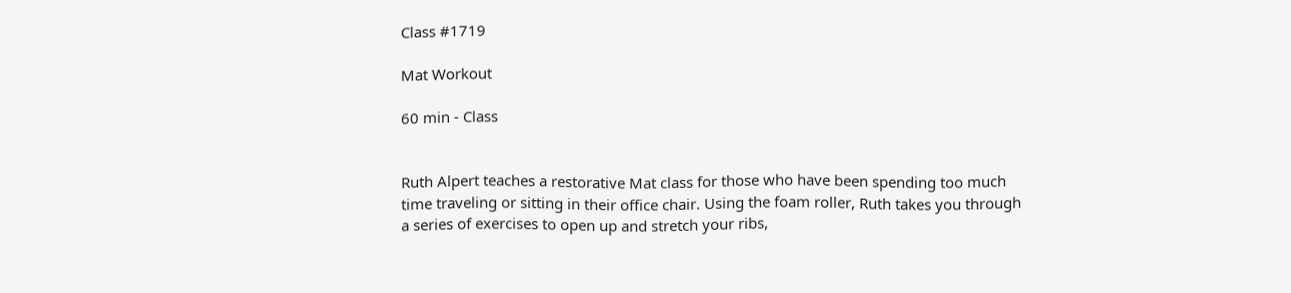Class #1719

Mat Workout

60 min - Class


Ruth Alpert teaches a restorative Mat class for those who have been spending too much time traveling or sitting in their office chair. Using the foam roller, Ruth takes you through a series of exercises to open up and stretch your ribs,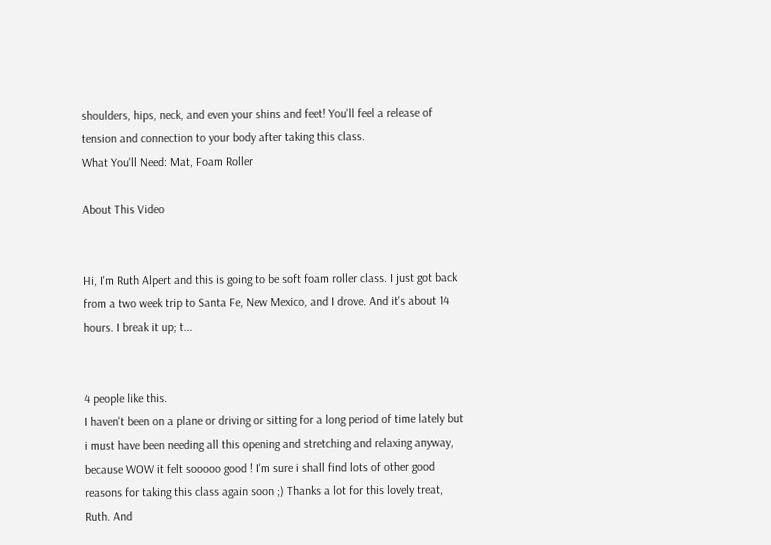shoulders, hips, neck, and even your shins and feet! You'll feel a release of tension and connection to your body after taking this class.
What You'll Need: Mat, Foam Roller

About This Video


Hi, I'm Ruth Alpert and this is going to be soft foam roller class. I just got back from a two week trip to Santa Fe, New Mexico, and I drove. And it's about 14 hours. I break it up; t...


4 people like this.
I haven't been on a plane or driving or sitting for a long period of time lately but i must have been needing all this opening and stretching and relaxing anyway, because WOW it felt sooooo good ! I'm sure i shall find lots of other good reasons for taking this class again soon ;) Thanks a lot for this lovely treat, Ruth. And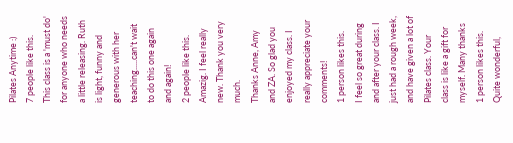Pilates Anytime :)
7 people like this.
This class is a 'must do' for anyone who needs a little releasing. Ruth is light, funny and generous with her teaching.....can't wait to do this one again and again!
2 people like this.
Amazig. I feel really new. Thank you very much.
Thanks Anne, Amy and ZA. So glad you enjoyed my class. I really appreciate your comments!
1 person likes this.
I feel so great during and after your class. I just had a rough week, and have given a lot of Pilates class. Your class is like a gift for myself. Many thanks
1 person likes this.
Quite wonderful,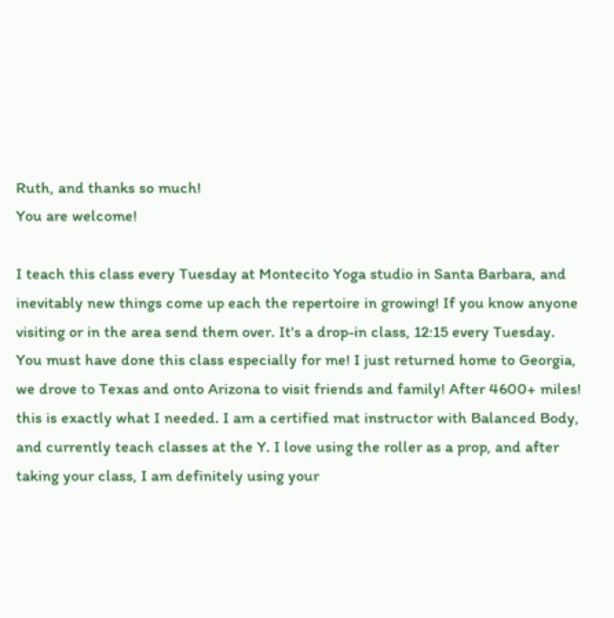Ruth, and thanks so much!
You are welcome!

I teach this class every Tuesday at Montecito Yoga studio in Santa Barbara, and inevitably new things come up each the repertoire in growing! If you know anyone visiting or in the area send them over. It's a drop-in class, 12:15 every Tuesday.
You must have done this class especially for me! I just returned home to Georgia, we drove to Texas and onto Arizona to visit friends and family! After 4600+ miles! this is exactly what I needed. I am a certified mat instructor with Balanced Body, and currently teach classes at the Y. I love using the roller as a prop, and after taking your class, I am definitely using your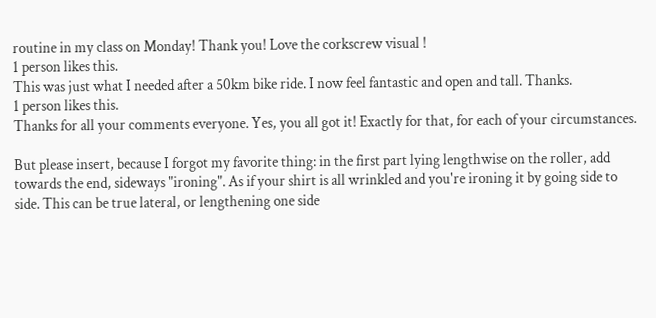routine in my class on Monday! Thank you! Love the corkscrew visual !
1 person likes this.
This was just what I needed after a 50km bike ride. I now feel fantastic and open and tall. Thanks.
1 person likes this.
Thanks for all your comments everyone. Yes, you all got it! Exactly for that, for each of your circumstances.

But please insert, because I forgot my favorite thing: in the first part lying lengthwise on the roller, add towards the end, sideways "ironing". As if your shirt is all wrinkled and you're ironing it by going side to side. This can be true lateral, or lengthening one side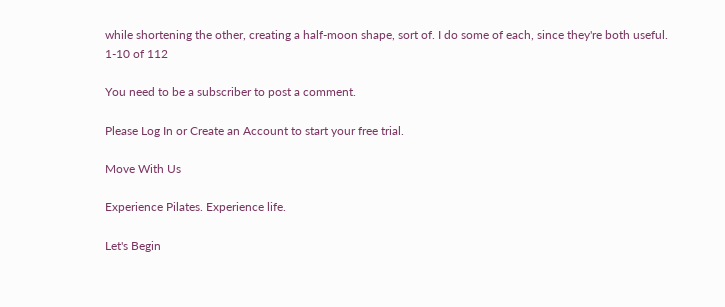while shortening the other, creating a half-moon shape, sort of. I do some of each, since they're both useful.
1-10 of 112

You need to be a subscriber to post a comment.

Please Log In or Create an Account to start your free trial.

Move With Us

Experience Pilates. Experience life.

Let's Begin